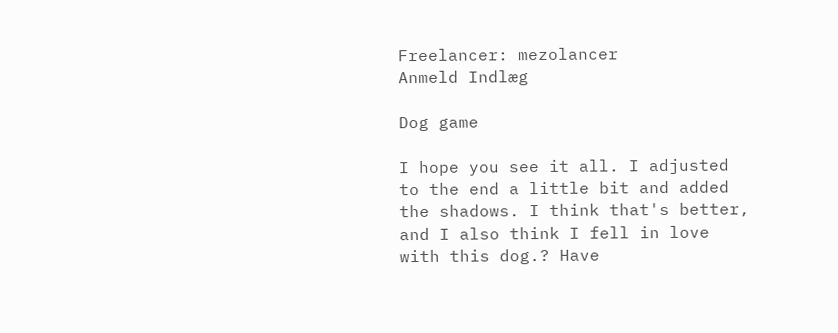Freelancer: mezolancer
Anmeld Indlæg

Dog game

I hope you see it all. I adjusted to the end a little bit and added the shadows. I think that's better, and I also think I fell in love with this dog.? Have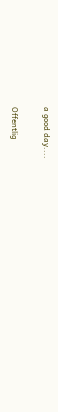a good day....

Offentlig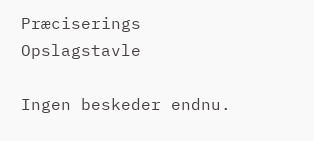Præciserings Opslagstavle

Ingen beskeder endnu.